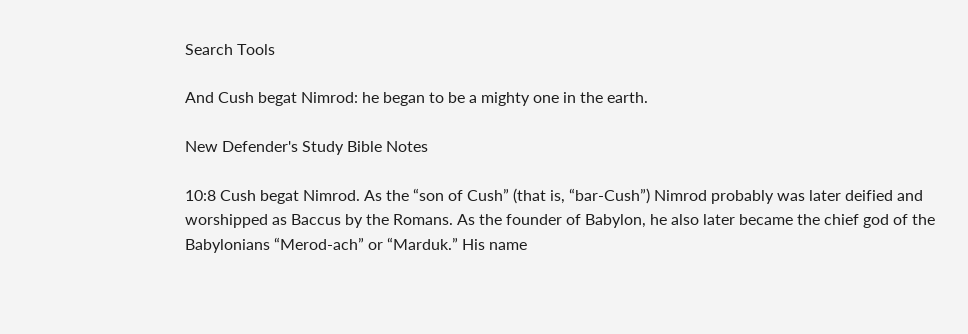Search Tools

And Cush begat Nimrod: he began to be a mighty one in the earth.

New Defender's Study Bible Notes

10:8 Cush begat Nimrod. As the “son of Cush” (that is, “bar-Cush”) Nimrod probably was later deified and worshipped as Baccus by the Romans. As the founder of Babylon, he also later became the chief god of the Babylonians “Merod-ach” or “Marduk.” His name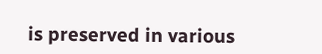is preserved in various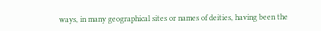ways, in many geographical sites or names of deities, having been the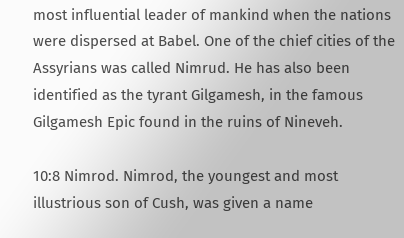most influential leader of mankind when the nations were dispersed at Babel. One of the chief cities of the Assyrians was called Nimrud. He has also been identified as the tyrant Gilgamesh, in the famous Gilgamesh Epic found in the ruins of Nineveh.

10:8 Nimrod. Nimrod, the youngest and most illustrious son of Cush, was given a name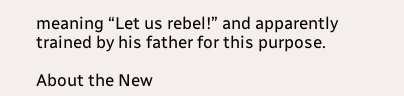meaning “Let us rebel!” and apparently trained by his father for this purpose.

About the New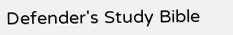Defender's Study Bible